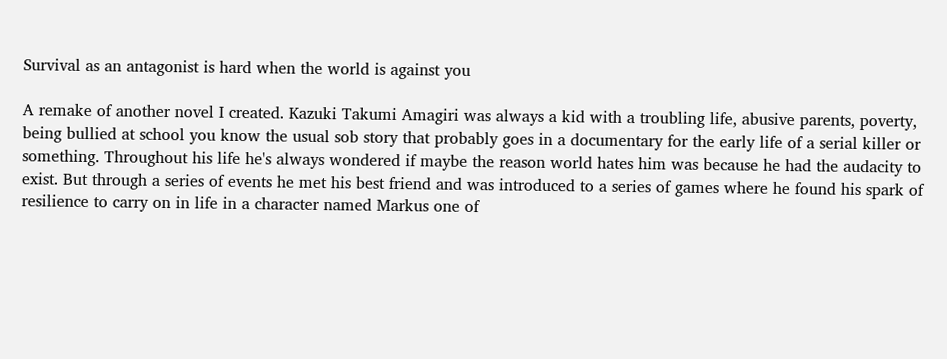Survival as an antagonist is hard when the world is against you

A remake of another novel I created. Kazuki Takumi Amagiri was always a kid with a troubling life, abusive parents, poverty, being bullied at school you know the usual sob story that probably goes in a documentary for the early life of a serial killer or something. Throughout his life he's always wondered if maybe the reason world hates him was because he had the audacity to exist. But through a series of events he met his best friend and was introduced to a series of games where he found his spark of resilience to carry on in life in a character named Markus one of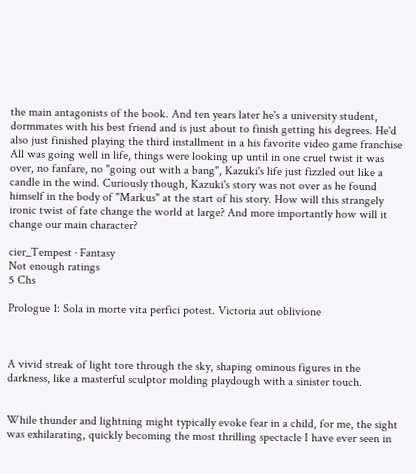the main antagonists of the book. And ten years later he's a university student, dormmates with his best friend and is just about to finish getting his degrees. He'd also just finished playing the third installment in a his favorite video game franchise All was going well in life, things were looking up until in one cruel twist it was over, no fanfare, no "going out with a bang", Kazuki's life just fizzled out like a candle in the wind. Curiously though, Kazuki's story was not over as he found himself in the body of "Markus" at the start of his story. How will this strangely ironic twist of fate change the world at large? And more importantly how will it change our main character?

cier_Tempest · Fantasy
Not enough ratings
5 Chs

Prologue 1: Sola in morte vita perfici potest. Victoria aut oblivione



A vivid streak of light tore through the sky, shaping ominous figures in the darkness, like a masterful sculptor molding playdough with a sinister touch.


While thunder and lightning might typically evoke fear in a child, for me, the sight was exhilarating, quickly becoming the most thrilling spectacle I have ever seen in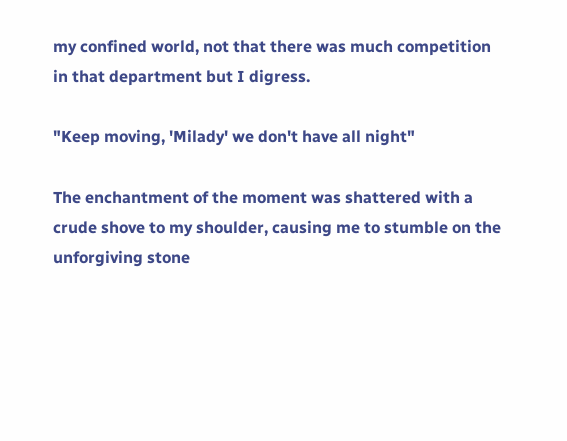my confined world, not that there was much competition in that department but I digress.

"Keep moving, 'Milady' we don't have all night"

The enchantment of the moment was shattered with a crude shove to my shoulder, causing me to stumble on the unforgiving stone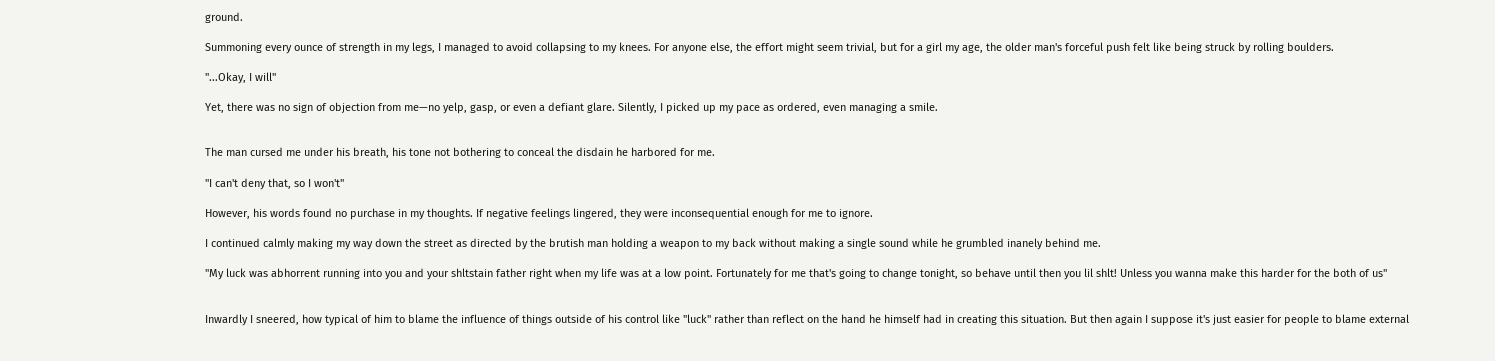ground.

Summoning every ounce of strength in my legs, I managed to avoid collapsing to my knees. For anyone else, the effort might seem trivial, but for a girl my age, the older man's forceful push felt like being struck by rolling boulders.

"...Okay, I will"

Yet, there was no sign of objection from me—no yelp, gasp, or even a defiant glare. Silently, I picked up my pace as ordered, even managing a smile.


The man cursed me under his breath, his tone not bothering to conceal the disdain he harbored for me.

"I can't deny that, so I won't"

However, his words found no purchase in my thoughts. If negative feelings lingered, they were inconsequential enough for me to ignore.

I continued calmly making my way down the street as directed by the brutish man holding a weapon to my back without making a single sound while he grumbled inanely behind me.

"My luck was abhorrent running into you and your shltstain father right when my life was at a low point. Fortunately for me that's going to change tonight, so behave until then you lil shlt! Unless you wanna make this harder for the both of us"


Inwardly I sneered, how typical of him to blame the influence of things outside of his control like "luck" rather than reflect on the hand he himself had in creating this situation. But then again I suppose it's just easier for people to blame external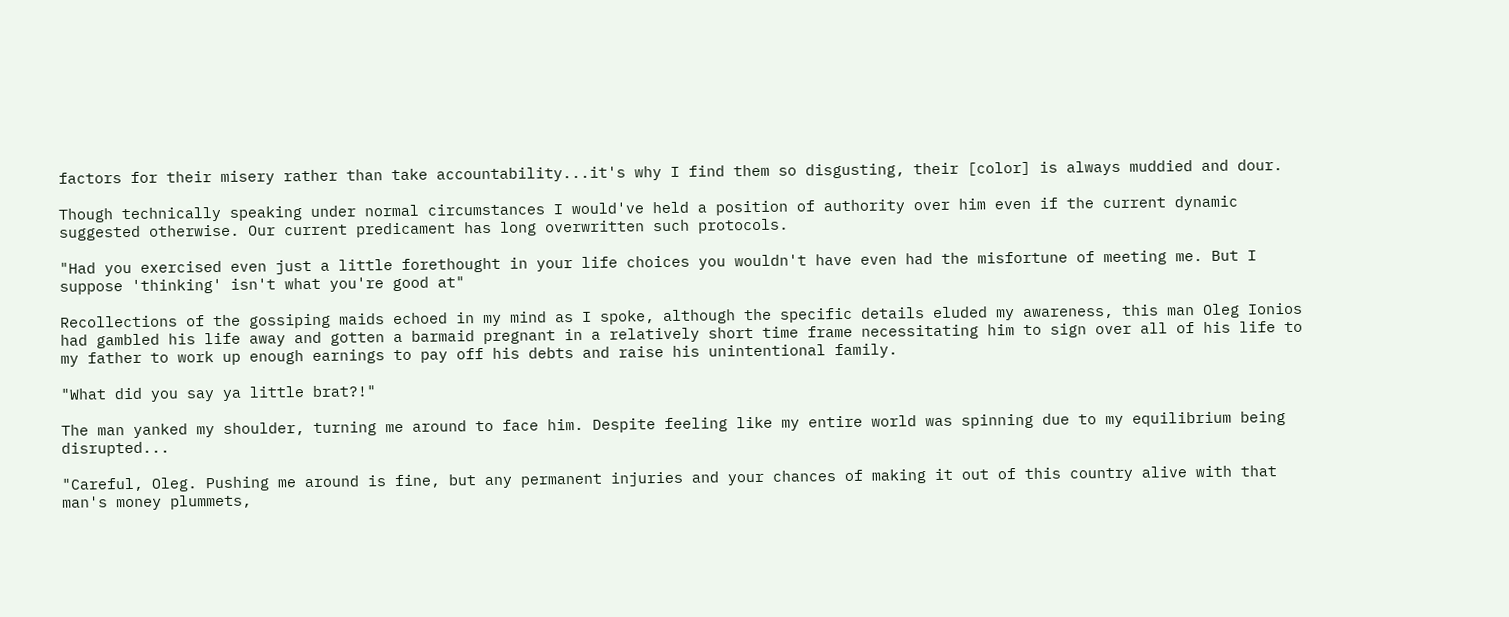factors for their misery rather than take accountability...it's why I find them so disgusting, their [color] is always muddied and dour.

Though technically speaking under normal circumstances I would've held a position of authority over him even if the current dynamic suggested otherwise. Our current predicament has long overwritten such protocols.

"Had you exercised even just a little forethought in your life choices you wouldn't have even had the misfortune of meeting me. But I suppose 'thinking' isn't what you're good at"

Recollections of the gossiping maids echoed in my mind as I spoke, although the specific details eluded my awareness, this man Oleg Ionios had gambled his life away and gotten a barmaid pregnant in a relatively short time frame necessitating him to sign over all of his life to my father to work up enough earnings to pay off his debts and raise his unintentional family.

"What did you say ya little brat?!"

The man yanked my shoulder, turning me around to face him. Despite feeling like my entire world was spinning due to my equilibrium being disrupted...

"Careful, Oleg. Pushing me around is fine, but any permanent injuries and your chances of making it out of this country alive with that man's money plummets,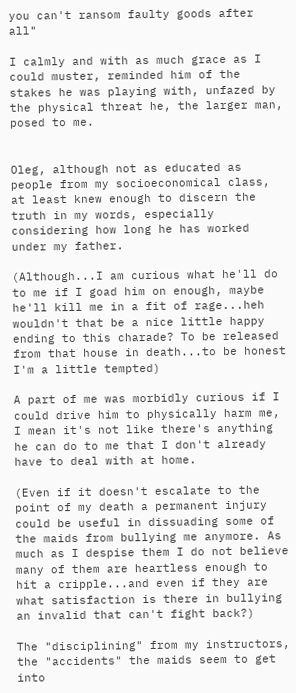you can't ransom faulty goods after all"

I calmly and with as much grace as I could muster, reminded him of the stakes he was playing with, unfazed by the physical threat he, the larger man, posed to me.


Oleg, although not as educated as people from my socioeconomical class, at least knew enough to discern the truth in my words, especially considering how long he has worked under my father.

(Although...I am curious what he'll do to me if I goad him on enough, maybe he'll kill me in a fit of rage...heh wouldn't that be a nice little happy ending to this charade? To be released from that house in death...to be honest I'm a little tempted)

A part of me was morbidly curious if I could drive him to physically harm me, I mean it's not like there's anything he can do to me that I don't already have to deal with at home.

(Even if it doesn't escalate to the point of my death a permanent injury could be useful in dissuading some of the maids from bullying me anymore. As much as I despise them I do not believe many of them are heartless enough to hit a cripple...and even if they are what satisfaction is there in bullying an invalid that can't fight back?)

The "disciplining" from my instructors, the "accidents" the maids seem to get into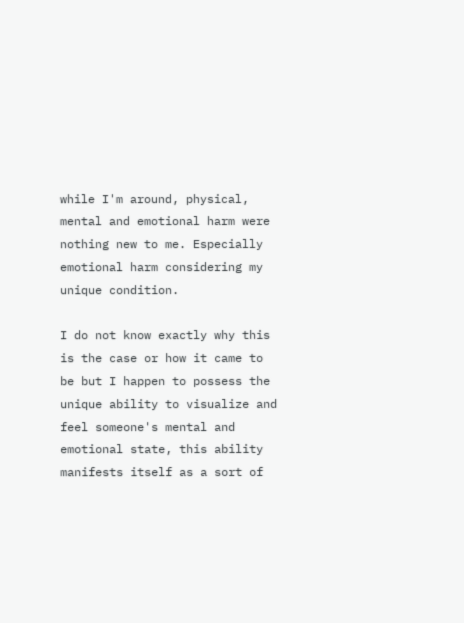while I'm around, physical, mental and emotional harm were nothing new to me. Especially emotional harm considering my unique condition.

I do not know exactly why this is the case or how it came to be but I happen to possess the unique ability to visualize and feel someone's mental and emotional state, this ability manifests itself as a sort of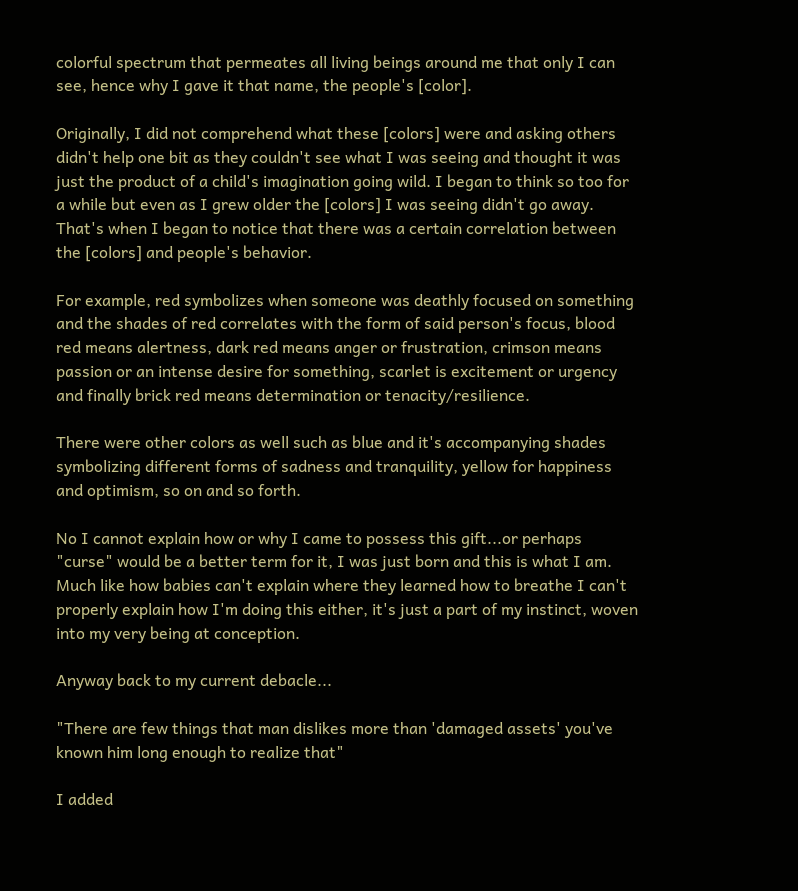colorful spectrum that permeates all living beings around me that only I can see, hence why I gave it that name, the people's [color].

Originally, I did not comprehend what these [colors] were and asking others didn't help one bit as they couldn't see what I was seeing and thought it was just the product of a child's imagination going wild. I began to think so too for a while but even as I grew older the [colors] I was seeing didn't go away. That's when I began to notice that there was a certain correlation between the [colors] and people's behavior.

For example, red symbolizes when someone was deathly focused on something and the shades of red correlates with the form of said person's focus, blood red means alertness, dark red means anger or frustration, crimson means passion or an intense desire for something, scarlet is excitement or urgency and finally brick red means determination or tenacity/resilience.

There were other colors as well such as blue and it's accompanying shades symbolizing different forms of sadness and tranquility, yellow for happiness and optimism, so on and so forth.

No I cannot explain how or why I came to possess this gift...or perhaps "curse" would be a better term for it, I was just born and this is what I am. Much like how babies can't explain where they learned how to breathe I can't properly explain how I'm doing this either, it's just a part of my instinct, woven into my very being at conception.

Anyway back to my current debacle...

"There are few things that man dislikes more than 'damaged assets' you've known him long enough to realize that"

I added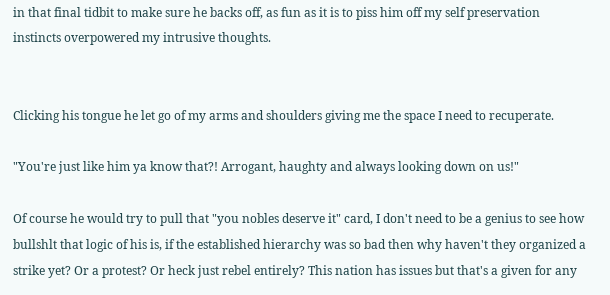in that final tidbit to make sure he backs off, as fun as it is to piss him off my self preservation instincts overpowered my intrusive thoughts.


Clicking his tongue he let go of my arms and shoulders giving me the space I need to recuperate.

"You're just like him ya know that?! Arrogant, haughty and always looking down on us!"

Of course he would try to pull that "you nobles deserve it" card, I don't need to be a genius to see how bullshlt that logic of his is, if the established hierarchy was so bad then why haven't they organized a strike yet? Or a protest? Or heck just rebel entirely? This nation has issues but that's a given for any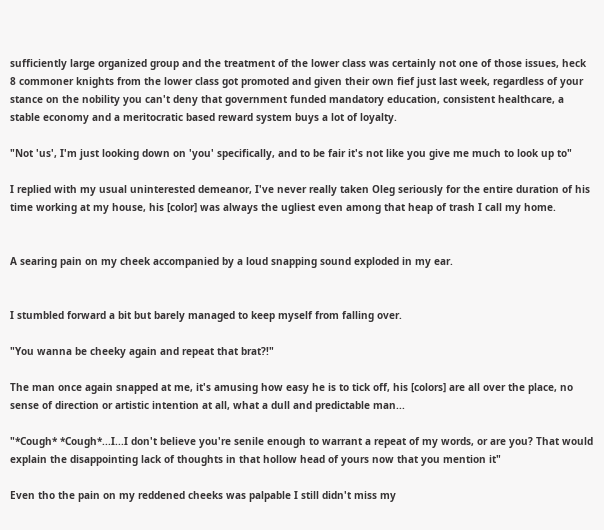sufficiently large organized group and the treatment of the lower class was certainly not one of those issues, heck 8 commoner knights from the lower class got promoted and given their own fief just last week, regardless of your stance on the nobility you can't deny that government funded mandatory education, consistent healthcare, a stable economy and a meritocratic based reward system buys a lot of loyalty.

"Not 'us', I'm just looking down on 'you' specifically, and to be fair it's not like you give me much to look up to"

I replied with my usual uninterested demeanor, I've never really taken Oleg seriously for the entire duration of his time working at my house, his [color] was always the ugliest even among that heap of trash I call my home.


A searing pain on my cheek accompanied by a loud snapping sound exploded in my ear.


I stumbled forward a bit but barely managed to keep myself from falling over.

"You wanna be cheeky again and repeat that brat?!"

The man once again snapped at me, it's amusing how easy he is to tick off, his [colors] are all over the place, no sense of direction or artistic intention at all, what a dull and predictable man...

"*Cough* *Cough*...I...I don't believe you're senile enough to warrant a repeat of my words, or are you? That would explain the disappointing lack of thoughts in that hollow head of yours now that you mention it"

Even tho the pain on my reddened cheeks was palpable I still didn't miss my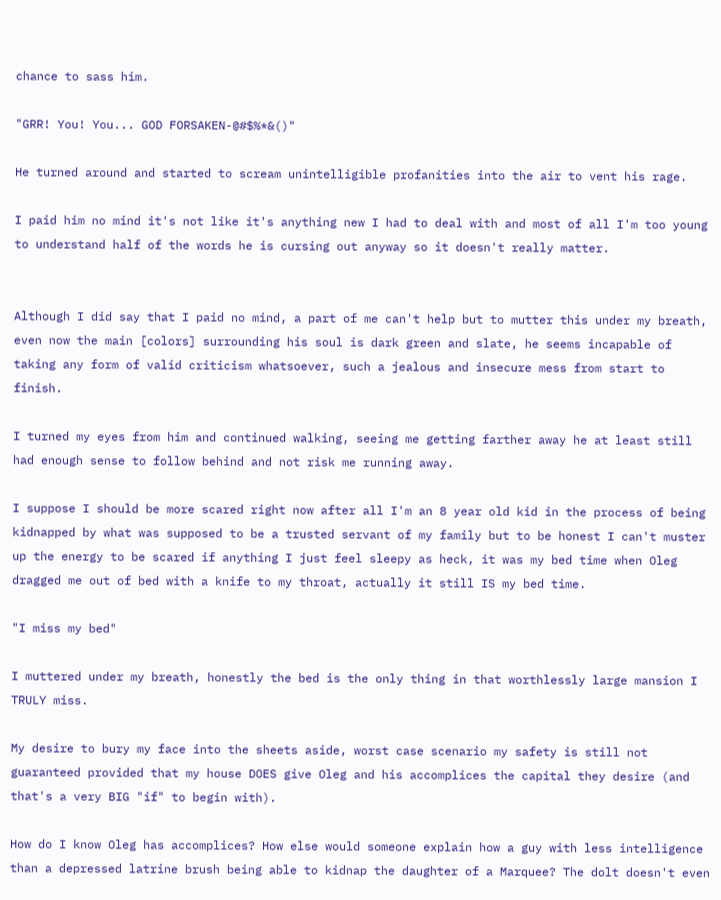chance to sass him.

"GRR! You! You... GOD FORSAKEN-@#$%*&()"

He turned around and started to scream unintelligible profanities into the air to vent his rage.

I paid him no mind it's not like it's anything new I had to deal with and most of all I'm too young to understand half of the words he is cursing out anyway so it doesn't really matter.


Although I did say that I paid no mind, a part of me can't help but to mutter this under my breath, even now the main [colors] surrounding his soul is dark green and slate, he seems incapable of taking any form of valid criticism whatsoever, such a jealous and insecure mess from start to finish.

I turned my eyes from him and continued walking, seeing me getting farther away he at least still had enough sense to follow behind and not risk me running away.

I suppose I should be more scared right now after all I'm an 8 year old kid in the process of being kidnapped by what was supposed to be a trusted servant of my family but to be honest I can't muster up the energy to be scared if anything I just feel sleepy as heck, it was my bed time when Oleg dragged me out of bed with a knife to my throat, actually it still IS my bed time.

"I miss my bed"

I muttered under my breath, honestly the bed is the only thing in that worthlessly large mansion I TRULY miss.

My desire to bury my face into the sheets aside, worst case scenario my safety is still not guaranteed provided that my house DOES give Oleg and his accomplices the capital they desire (and that's a very BIG "if" to begin with).

How do I know Oleg has accomplices? How else would someone explain how a guy with less intelligence than a depressed latrine brush being able to kidnap the daughter of a Marquee? The dolt doesn't even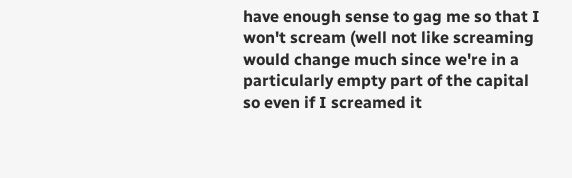have enough sense to gag me so that I won't scream (well not like screaming would change much since we're in a particularly empty part of the capital so even if I screamed it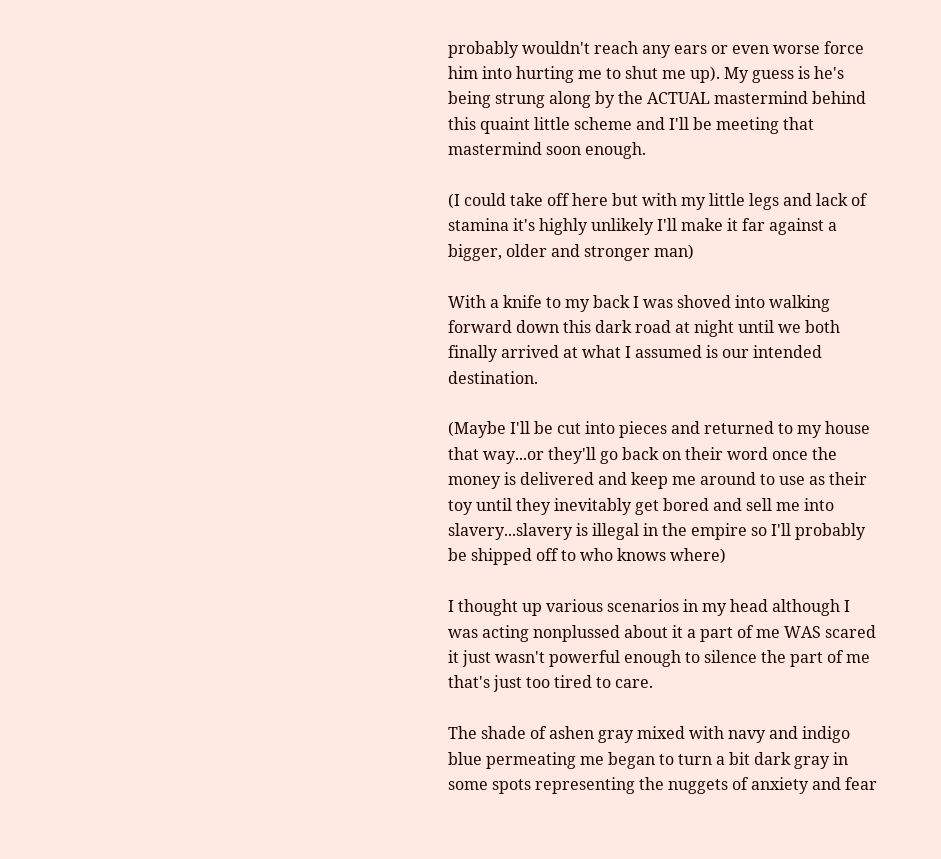probably wouldn't reach any ears or even worse force him into hurting me to shut me up). My guess is he's being strung along by the ACTUAL mastermind behind this quaint little scheme and I'll be meeting that mastermind soon enough.

(I could take off here but with my little legs and lack of stamina it's highly unlikely I'll make it far against a bigger, older and stronger man)

With a knife to my back I was shoved into walking forward down this dark road at night until we both finally arrived at what I assumed is our intended destination.

(Maybe I'll be cut into pieces and returned to my house that way...or they'll go back on their word once the money is delivered and keep me around to use as their toy until they inevitably get bored and sell me into slavery...slavery is illegal in the empire so I'll probably be shipped off to who knows where)

I thought up various scenarios in my head although I was acting nonplussed about it a part of me WAS scared it just wasn't powerful enough to silence the part of me that's just too tired to care.

The shade of ashen gray mixed with navy and indigo blue permeating me began to turn a bit dark gray in some spots representing the nuggets of anxiety and fear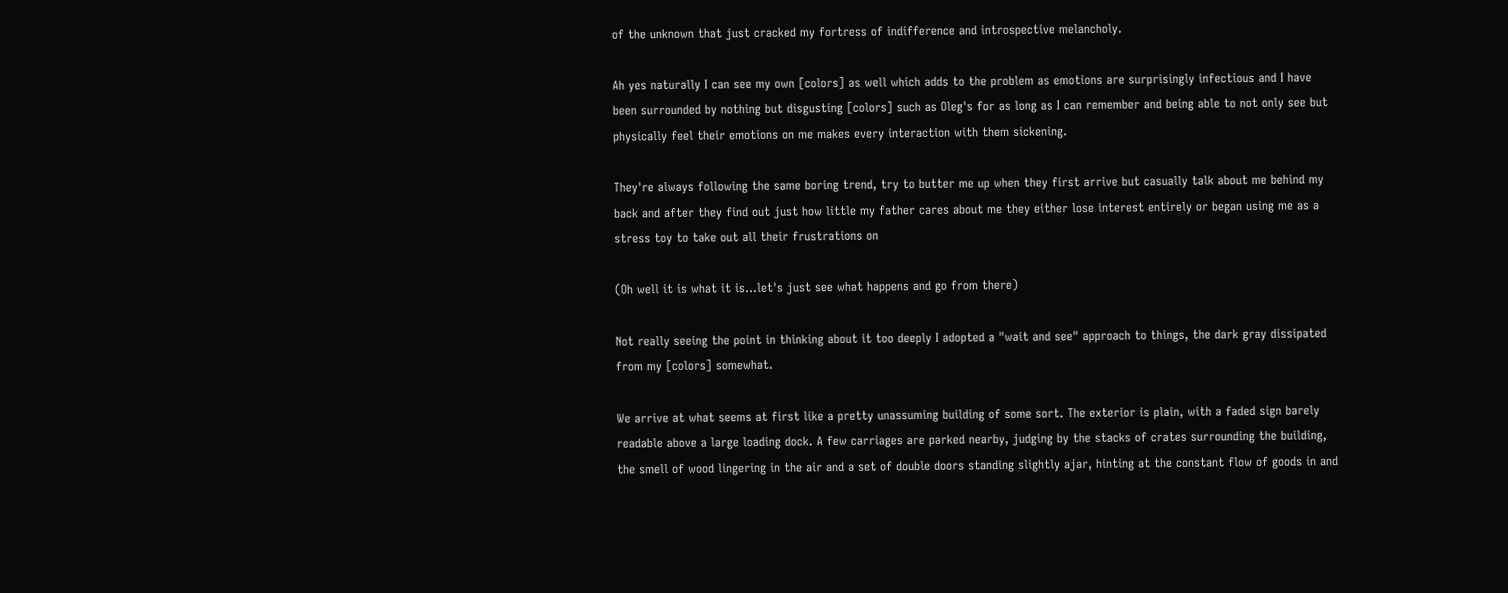of the unknown that just cracked my fortress of indifference and introspective melancholy.

Ah yes naturally I can see my own [colors] as well which adds to the problem as emotions are surprisingly infectious and I have been surrounded by nothing but disgusting [colors] such as Oleg's for as long as I can remember and being able to not only see but physically feel their emotions on me makes every interaction with them sickening.

They're always following the same boring trend, try to butter me up when they first arrive but casually talk about me behind my back and after they find out just how little my father cares about me they either lose interest entirely or began using me as a stress toy to take out all their frustrations on

(Oh well it is what it is...let's just see what happens and go from there)

Not really seeing the point in thinking about it too deeply I adopted a "wait and see" approach to things, the dark gray dissipated from my [colors] somewhat.

We arrive at what seems at first like a pretty unassuming building of some sort. The exterior is plain, with a faded sign barely readable above a large loading dock. A few carriages are parked nearby, judging by the stacks of crates surrounding the building, the smell of wood lingering in the air and a set of double doors standing slightly ajar, hinting at the constant flow of goods in and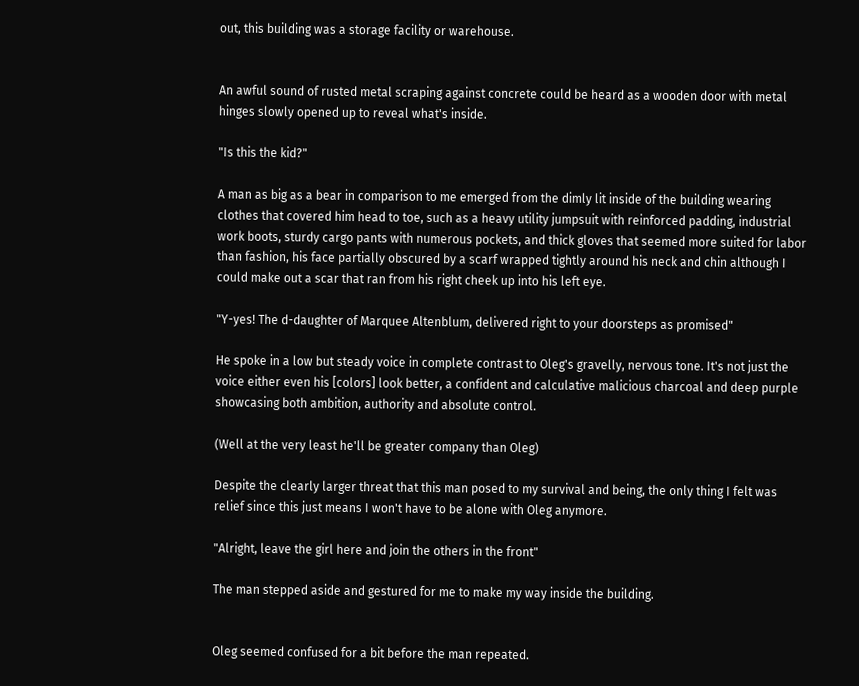out, this building was a storage facility or warehouse.


An awful sound of rusted metal scraping against concrete could be heard as a wooden door with metal hinges slowly opened up to reveal what's inside.

"Is this the kid?"

A man as big as a bear in comparison to me emerged from the dimly lit inside of the building wearing clothes that covered him head to toe, such as a heavy utility jumpsuit with reinforced padding, industrial work boots, sturdy cargo pants with numerous pockets, and thick gloves that seemed more suited for labor than fashion, his face partially obscured by a scarf wrapped tightly around his neck and chin although I could make out a scar that ran from his right cheek up into his left eye.

"Y-yes! The d-daughter of Marquee Altenblum, delivered right to your doorsteps as promised"

He spoke in a low but steady voice in complete contrast to Oleg's gravelly, nervous tone. It's not just the voice either even his [colors] look better, a confident and calculative malicious charcoal and deep purple showcasing both ambition, authority and absolute control.

(Well at the very least he'll be greater company than Oleg)

Despite the clearly larger threat that this man posed to my survival and being, the only thing I felt was relief since this just means I won't have to be alone with Oleg anymore.

"Alright, leave the girl here and join the others in the front"

The man stepped aside and gestured for me to make my way inside the building.


Oleg seemed confused for a bit before the man repeated.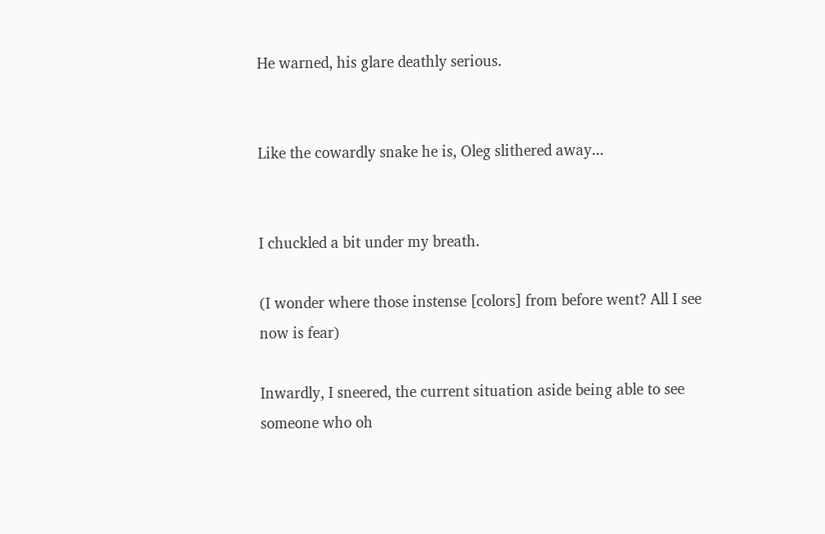He warned, his glare deathly serious.


Like the cowardly snake he is, Oleg slithered away...


I chuckled a bit under my breath.

(I wonder where those instense [colors] from before went? All I see now is fear)

Inwardly, I sneered, the current situation aside being able to see someone who oh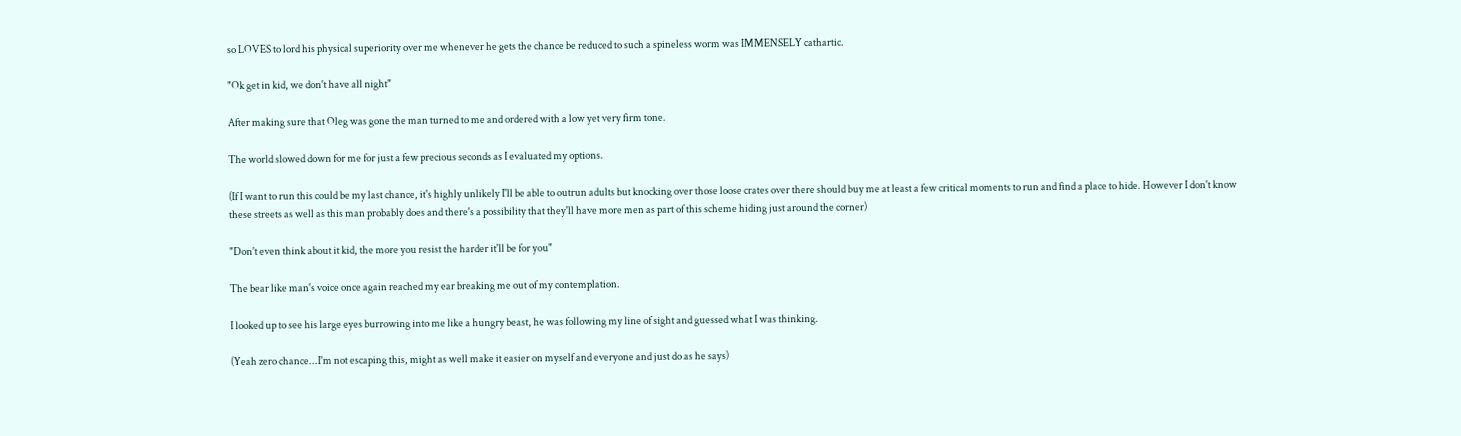so LOVES to lord his physical superiority over me whenever he gets the chance be reduced to such a spineless worm was IMMENSELY cathartic.

"Ok get in kid, we don't have all night"

After making sure that Oleg was gone the man turned to me and ordered with a low yet very firm tone.

The world slowed down for me for just a few precious seconds as I evaluated my options.

(If I want to run this could be my last chance, it's highly unlikely I'll be able to outrun adults but knocking over those loose crates over there should buy me at least a few critical moments to run and find a place to hide. However I don't know these streets as well as this man probably does and there's a possibility that they'll have more men as part of this scheme hiding just around the corner)

"Don't even think about it kid, the more you resist the harder it'll be for you"

The bear like man's voice once again reached my ear breaking me out of my contemplation.

I looked up to see his large eyes burrowing into me like a hungry beast, he was following my line of sight and guessed what I was thinking.

(Yeah zero chance...I'm not escaping this, might as well make it easier on myself and everyone and just do as he says)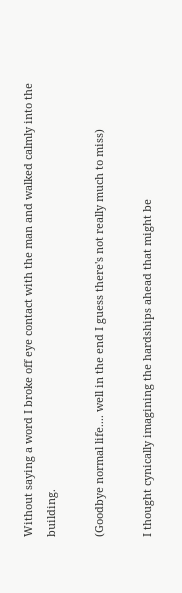Without saying a word I broke off eye contact with the man and walked calmly into the building.

(Goodbye normal life.... well in the end I guess there's not really much to miss)

I thought cynically imagining the hardships ahead that might be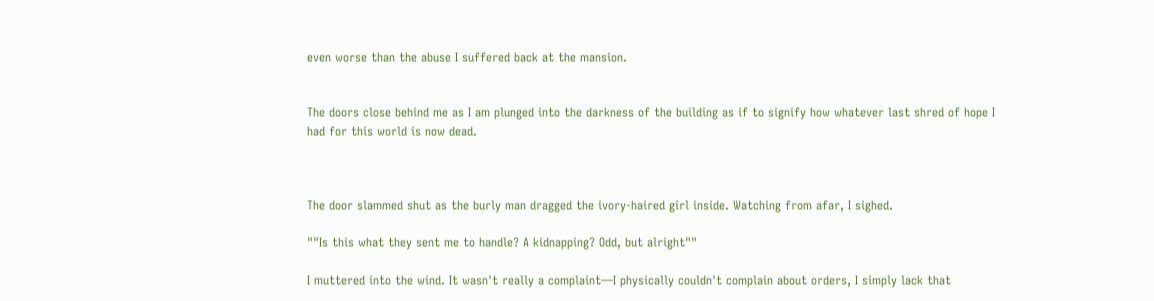even worse than the abuse I suffered back at the mansion.


The doors close behind me as I am plunged into the darkness of the building as if to signify how whatever last shred of hope I had for this world is now dead.



The door slammed shut as the burly man dragged the ivory-haired girl inside. Watching from afar, I sighed.

""Is this what they sent me to handle? A kidnapping? Odd, but alright""

I muttered into the wind. It wasn't really a complaint—I physically couldn't complain about orders, I simply lack that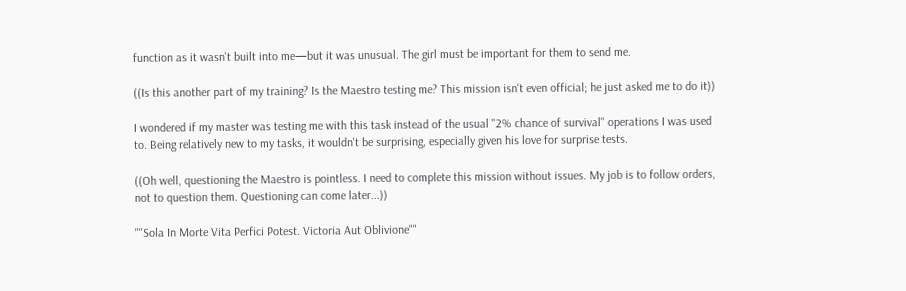function as it wasn't built into me—but it was unusual. The girl must be important for them to send me.

((Is this another part of my training? Is the Maestro testing me? This mission isn't even official; he just asked me to do it))

I wondered if my master was testing me with this task instead of the usual "2% chance of survival" operations I was used to. Being relatively new to my tasks, it wouldn't be surprising, especially given his love for surprise tests.

((Oh well, questioning the Maestro is pointless. I need to complete this mission without issues. My job is to follow orders, not to question them. Questioning can come later...))

""Sola In Morte Vita Perfici Potest. Victoria Aut Oblivione""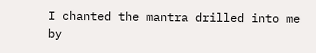I chanted the mantra drilled into me by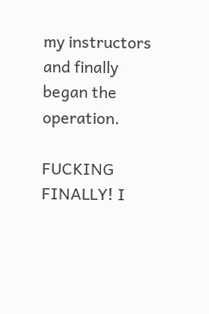my instructors and finally began the operation.

FUCKING FINALLY! I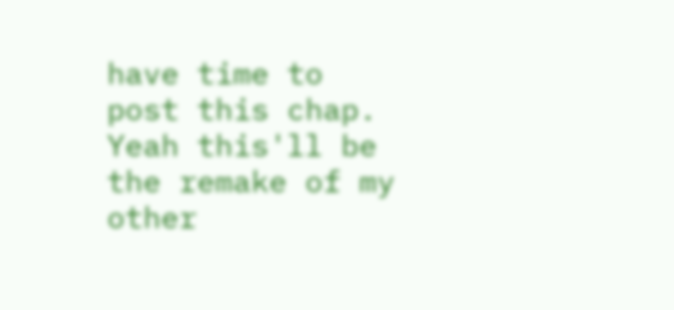have time to post this chap. Yeah this'll be the remake of my other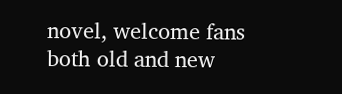novel, welcome fans both old and new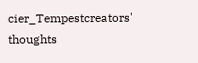cier_Tempestcreators' thoughts